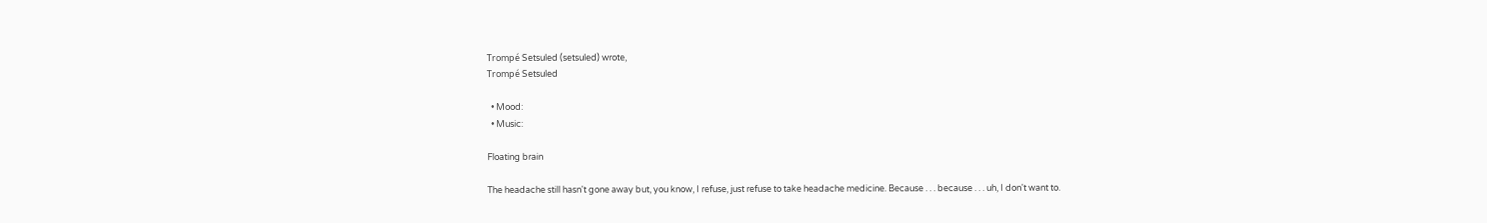Trompé Setsuled (setsuled) wrote,
Trompé Setsuled

  • Mood:
  • Music:

Floating brain

The headache still hasn't gone away but, you know, I refuse, just refuse to take headache medicine. Because . . . because . . . uh, I don't want to.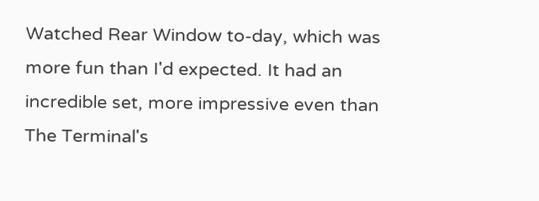Watched Rear Window to-day, which was more fun than I'd expected. It had an incredible set, more impressive even than The Terminal's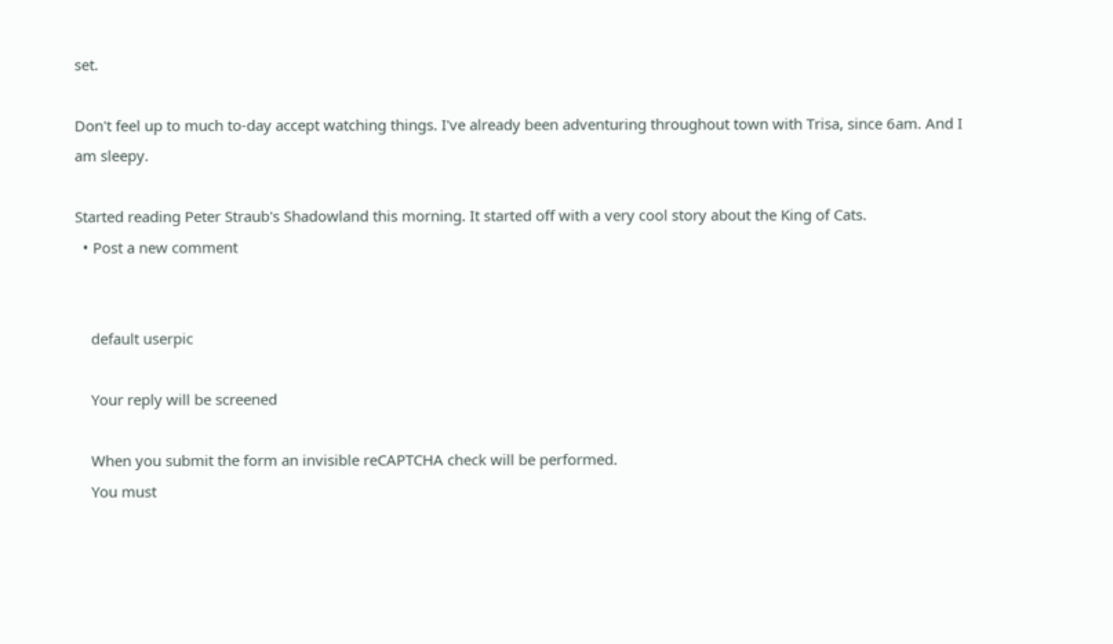set.

Don't feel up to much to-day accept watching things. I've already been adventuring throughout town with Trisa, since 6am. And I am sleepy.

Started reading Peter Straub's Shadowland this morning. It started off with a very cool story about the King of Cats.
  • Post a new comment


    default userpic

    Your reply will be screened

    When you submit the form an invisible reCAPTCHA check will be performed.
    You must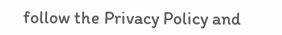follow the Privacy Policy and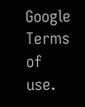Google Terms of use.